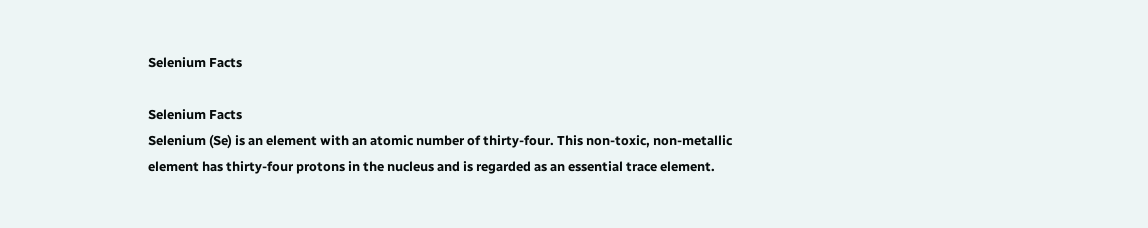Selenium Facts

Selenium Facts
Selenium (Se) is an element with an atomic number of thirty-four. This non-toxic, non-metallic element has thirty-four protons in the nucleus and is regarded as an essential trace element.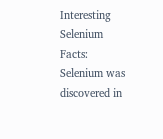Interesting Selenium Facts:
Selenium was discovered in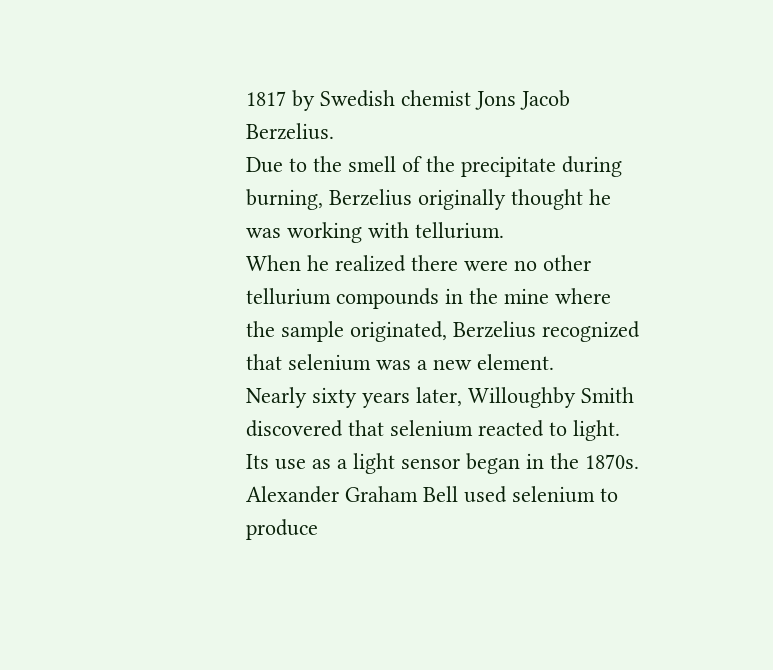1817 by Swedish chemist Jons Jacob Berzelius.
Due to the smell of the precipitate during burning, Berzelius originally thought he was working with tellurium.
When he realized there were no other tellurium compounds in the mine where the sample originated, Berzelius recognized that selenium was a new element.
Nearly sixty years later, Willoughby Smith discovered that selenium reacted to light.
Its use as a light sensor began in the 1870s.
Alexander Graham Bell used selenium to produce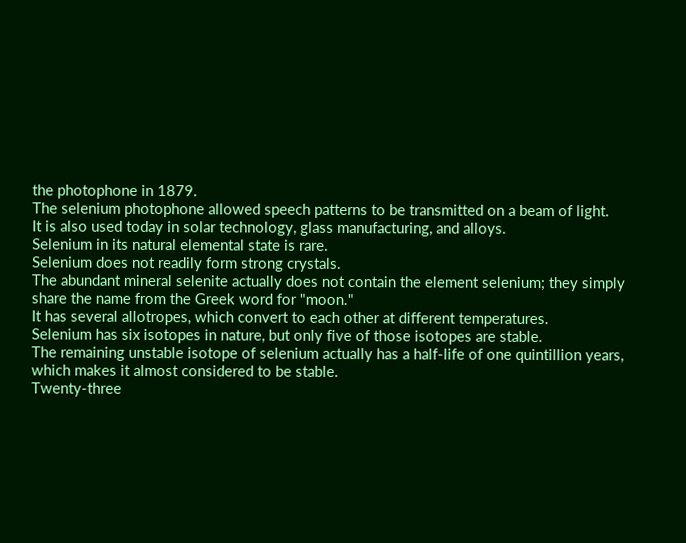the photophone in 1879.
The selenium photophone allowed speech patterns to be transmitted on a beam of light.
It is also used today in solar technology, glass manufacturing, and alloys.
Selenium in its natural elemental state is rare.
Selenium does not readily form strong crystals.
The abundant mineral selenite actually does not contain the element selenium; they simply share the name from the Greek word for "moon."
It has several allotropes, which convert to each other at different temperatures.
Selenium has six isotopes in nature, but only five of those isotopes are stable.
The remaining unstable isotope of selenium actually has a half-life of one quintillion years, which makes it almost considered to be stable.
Twenty-three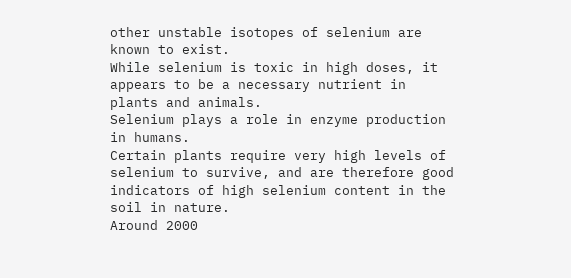other unstable isotopes of selenium are known to exist.
While selenium is toxic in high doses, it appears to be a necessary nutrient in plants and animals.
Selenium plays a role in enzyme production in humans.
Certain plants require very high levels of selenium to survive, and are therefore good indicators of high selenium content in the soil in nature.
Around 2000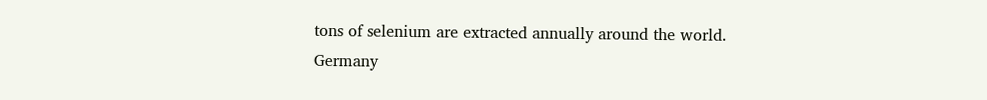tons of selenium are extracted annually around the world.
Germany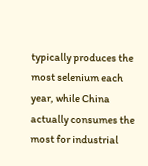typically produces the most selenium each year, while China actually consumes the most for industrial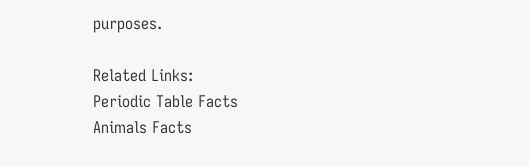purposes.

Related Links:
Periodic Table Facts
Animals Facts